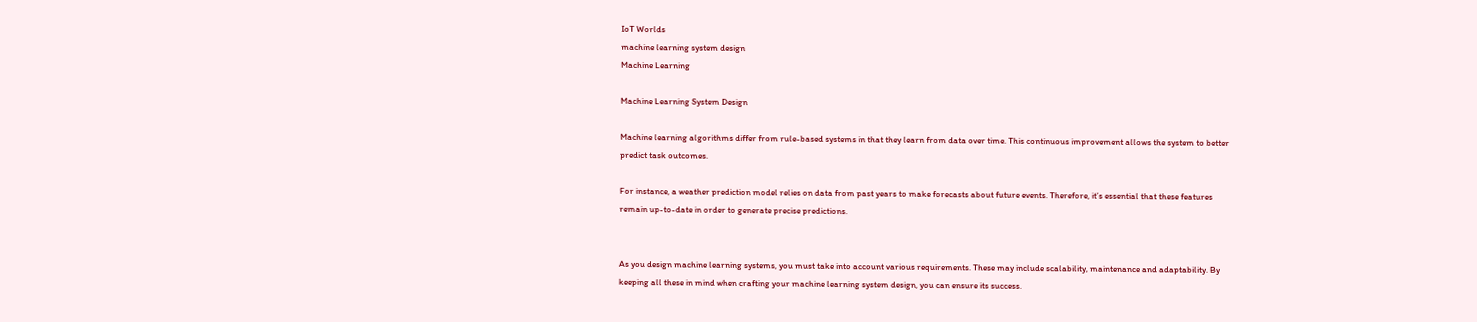IoT Worlds
machine learning system design
Machine Learning

Machine Learning System Design

Machine learning algorithms differ from rule-based systems in that they learn from data over time. This continuous improvement allows the system to better predict task outcomes.

For instance, a weather prediction model relies on data from past years to make forecasts about future events. Therefore, it’s essential that these features remain up-to-date in order to generate precise predictions.


As you design machine learning systems, you must take into account various requirements. These may include scalability, maintenance and adaptability. By keeping all these in mind when crafting your machine learning system design, you can ensure its success.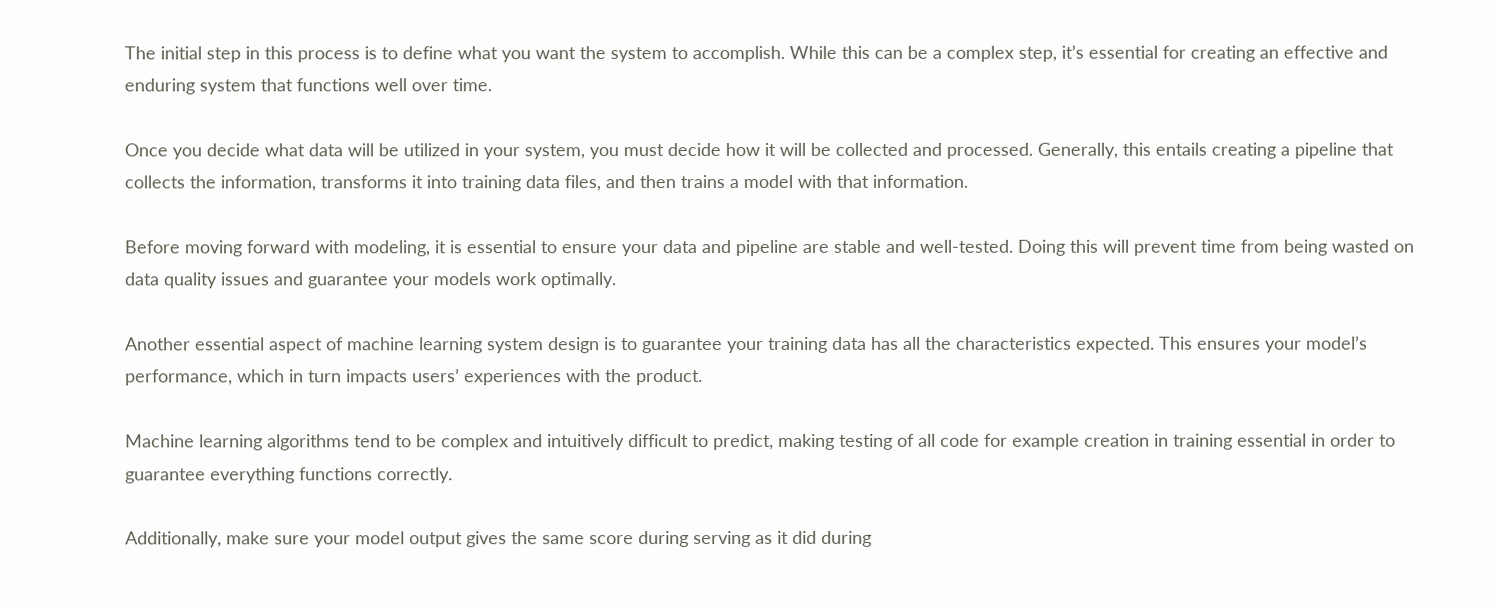The initial step in this process is to define what you want the system to accomplish. While this can be a complex step, it’s essential for creating an effective and enduring system that functions well over time.

Once you decide what data will be utilized in your system, you must decide how it will be collected and processed. Generally, this entails creating a pipeline that collects the information, transforms it into training data files, and then trains a model with that information.

Before moving forward with modeling, it is essential to ensure your data and pipeline are stable and well-tested. Doing this will prevent time from being wasted on data quality issues and guarantee your models work optimally.

Another essential aspect of machine learning system design is to guarantee your training data has all the characteristics expected. This ensures your model’s performance, which in turn impacts users’ experiences with the product.

Machine learning algorithms tend to be complex and intuitively difficult to predict, making testing of all code for example creation in training essential in order to guarantee everything functions correctly.

Additionally, make sure your model output gives the same score during serving as it did during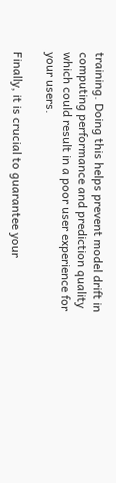training. Doing this helps prevent model drift in computing performance and prediction quality which could result in a poor user experience for your users.

Finally, it is crucial to guarantee your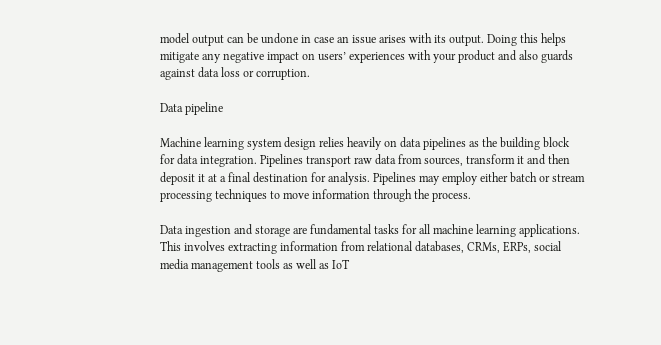model output can be undone in case an issue arises with its output. Doing this helps mitigate any negative impact on users’ experiences with your product and also guards against data loss or corruption.

Data pipeline

Machine learning system design relies heavily on data pipelines as the building block for data integration. Pipelines transport raw data from sources, transform it and then deposit it at a final destination for analysis. Pipelines may employ either batch or stream processing techniques to move information through the process.

Data ingestion and storage are fundamental tasks for all machine learning applications. This involves extracting information from relational databases, CRMs, ERPs, social media management tools as well as IoT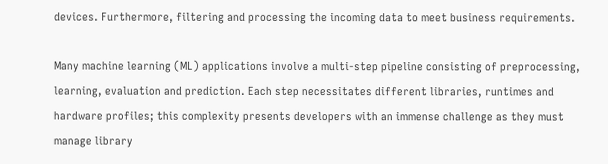devices. Furthermore, filtering and processing the incoming data to meet business requirements.

Many machine learning (ML) applications involve a multi-step pipeline consisting of preprocessing, learning, evaluation and prediction. Each step necessitates different libraries, runtimes and hardware profiles; this complexity presents developers with an immense challenge as they must manage library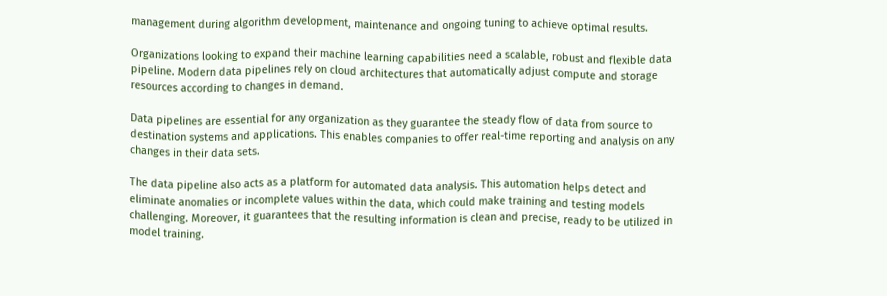management during algorithm development, maintenance and ongoing tuning to achieve optimal results.

Organizations looking to expand their machine learning capabilities need a scalable, robust and flexible data pipeline. Modern data pipelines rely on cloud architectures that automatically adjust compute and storage resources according to changes in demand.

Data pipelines are essential for any organization as they guarantee the steady flow of data from source to destination systems and applications. This enables companies to offer real-time reporting and analysis on any changes in their data sets.

The data pipeline also acts as a platform for automated data analysis. This automation helps detect and eliminate anomalies or incomplete values within the data, which could make training and testing models challenging. Moreover, it guarantees that the resulting information is clean and precise, ready to be utilized in model training.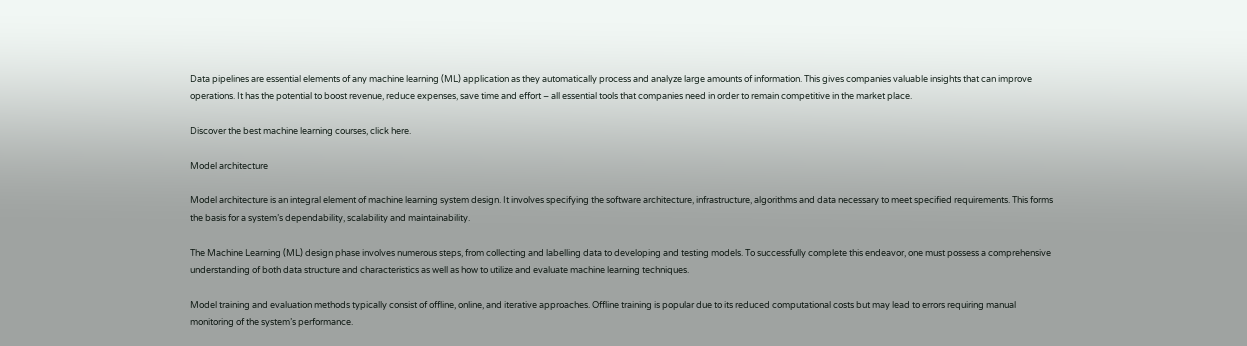Data pipelines are essential elements of any machine learning (ML) application as they automatically process and analyze large amounts of information. This gives companies valuable insights that can improve operations. It has the potential to boost revenue, reduce expenses, save time and effort – all essential tools that companies need in order to remain competitive in the market place.

Discover the best machine learning courses, click here.

Model architecture

Model architecture is an integral element of machine learning system design. It involves specifying the software architecture, infrastructure, algorithms and data necessary to meet specified requirements. This forms the basis for a system’s dependability, scalability and maintainability.

The Machine Learning (ML) design phase involves numerous steps, from collecting and labelling data to developing and testing models. To successfully complete this endeavor, one must possess a comprehensive understanding of both data structure and characteristics as well as how to utilize and evaluate machine learning techniques.

Model training and evaluation methods typically consist of offline, online, and iterative approaches. Offline training is popular due to its reduced computational costs but may lead to errors requiring manual monitoring of the system’s performance.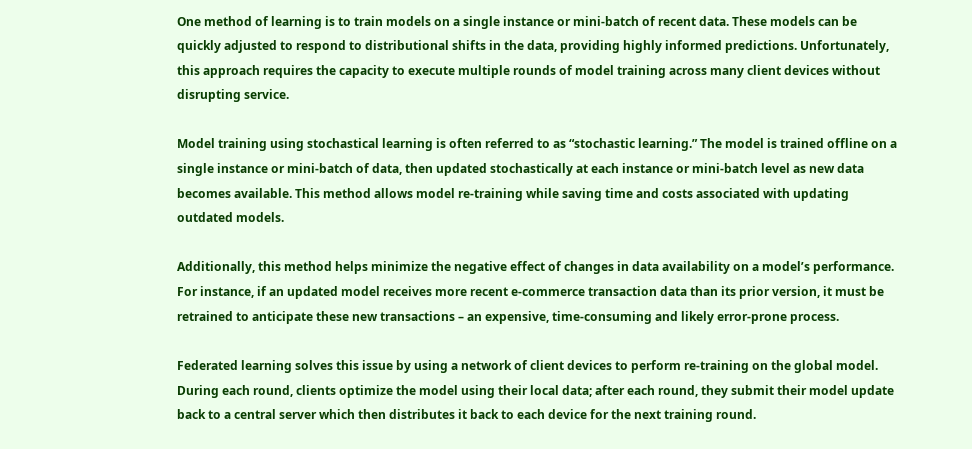One method of learning is to train models on a single instance or mini-batch of recent data. These models can be quickly adjusted to respond to distributional shifts in the data, providing highly informed predictions. Unfortunately, this approach requires the capacity to execute multiple rounds of model training across many client devices without disrupting service.

Model training using stochastical learning is often referred to as “stochastic learning.” The model is trained offline on a single instance or mini-batch of data, then updated stochastically at each instance or mini-batch level as new data becomes available. This method allows model re-training while saving time and costs associated with updating outdated models.

Additionally, this method helps minimize the negative effect of changes in data availability on a model’s performance. For instance, if an updated model receives more recent e-commerce transaction data than its prior version, it must be retrained to anticipate these new transactions – an expensive, time-consuming and likely error-prone process.

Federated learning solves this issue by using a network of client devices to perform re-training on the global model. During each round, clients optimize the model using their local data; after each round, they submit their model update back to a central server which then distributes it back to each device for the next training round.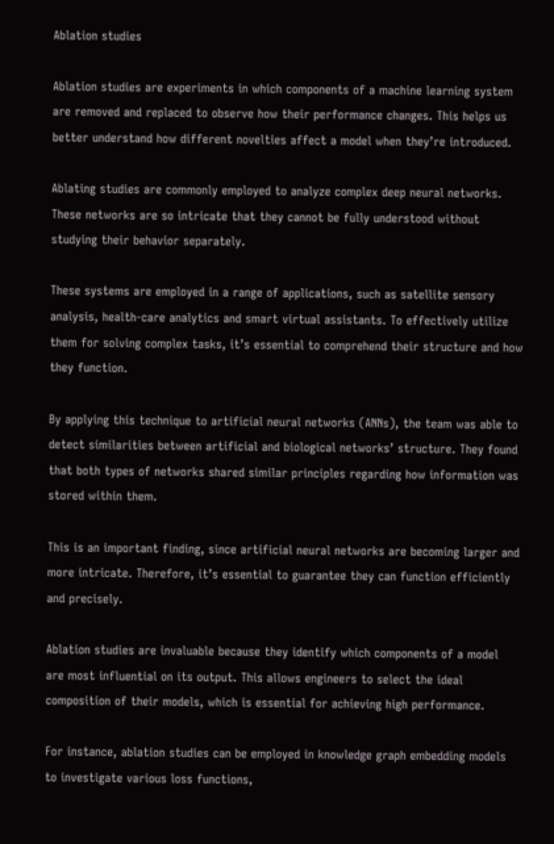Ablation studies

Ablation studies are experiments in which components of a machine learning system are removed and replaced to observe how their performance changes. This helps us better understand how different novelties affect a model when they’re introduced.

Ablating studies are commonly employed to analyze complex deep neural networks. These networks are so intricate that they cannot be fully understood without studying their behavior separately.

These systems are employed in a range of applications, such as satellite sensory analysis, health-care analytics and smart virtual assistants. To effectively utilize them for solving complex tasks, it’s essential to comprehend their structure and how they function.

By applying this technique to artificial neural networks (ANNs), the team was able to detect similarities between artificial and biological networks’ structure. They found that both types of networks shared similar principles regarding how information was stored within them.

This is an important finding, since artificial neural networks are becoming larger and more intricate. Therefore, it’s essential to guarantee they can function efficiently and precisely.

Ablation studies are invaluable because they identify which components of a model are most influential on its output. This allows engineers to select the ideal composition of their models, which is essential for achieving high performance.

For instance, ablation studies can be employed in knowledge graph embedding models to investigate various loss functions,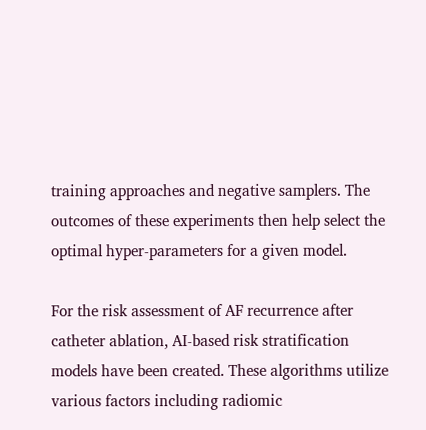training approaches and negative samplers. The outcomes of these experiments then help select the optimal hyper-parameters for a given model.

For the risk assessment of AF recurrence after catheter ablation, AI-based risk stratification models have been created. These algorithms utilize various factors including radiomic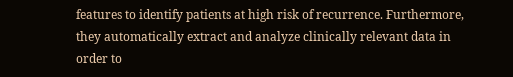features to identify patients at high risk of recurrence. Furthermore, they automatically extract and analyze clinically relevant data in order to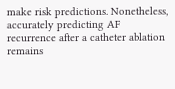make risk predictions. Nonetheless, accurately predicting AF recurrence after a catheter ablation remains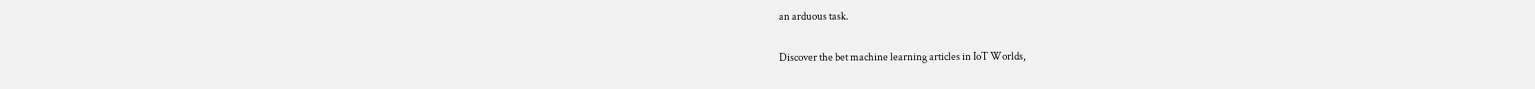an arduous task.

Discover the bet machine learning articles in IoT Worlds,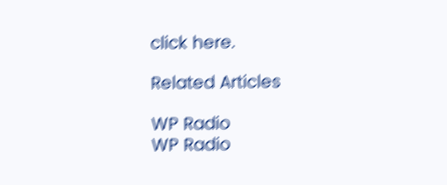click here.

Related Articles

WP Radio
WP Radio